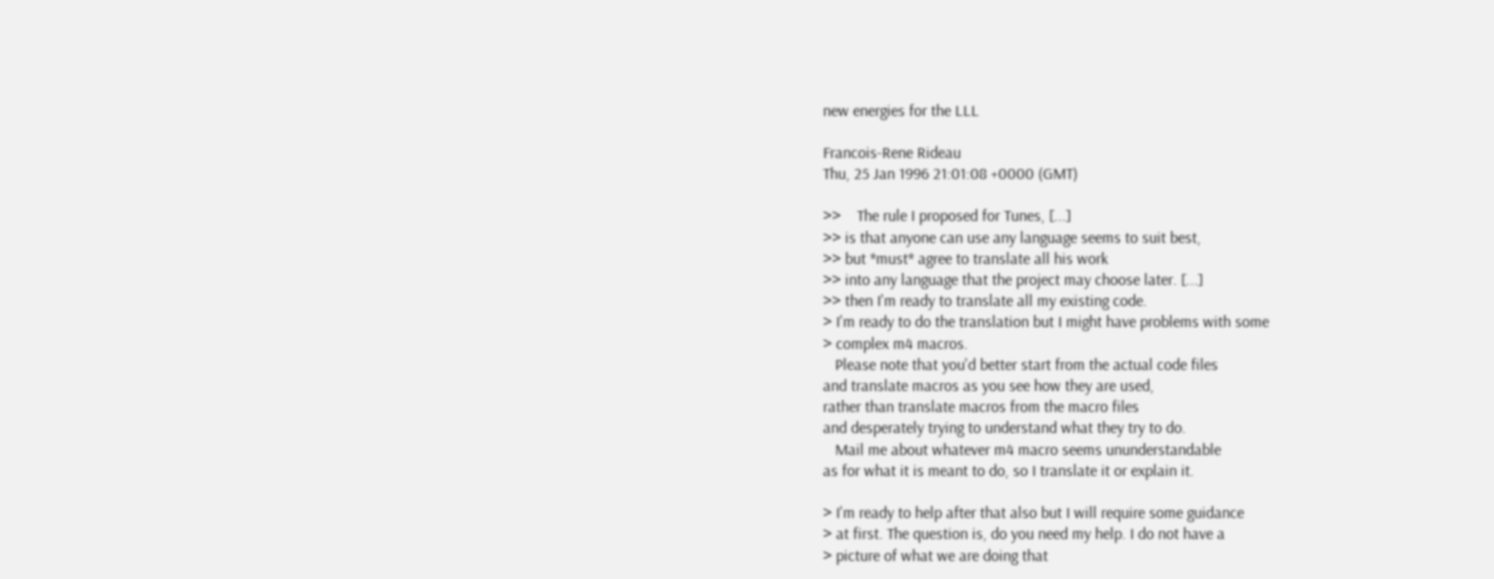new energies for the LLL

Francois-Rene Rideau
Thu, 25 Jan 1996 21:01:08 +0000 (GMT)

>>    The rule I proposed for Tunes, [...]
>> is that anyone can use any language seems to suit best,
>> but *must* agree to translate all his work
>> into any language that the project may choose later. [...]
>> then I'm ready to translate all my existing code.
> I'm ready to do the translation but I might have problems with some
> complex m4 macros.
   Please note that you'd better start from the actual code files
and translate macros as you see how they are used,
rather than translate macros from the macro files
and desperately trying to understand what they try to do.
   Mail me about whatever m4 macro seems ununderstandable
as for what it is meant to do, so I translate it or explain it.

> I'm ready to help after that also but I will require some guidance
> at first. The question is, do you need my help. I do not have a
> picture of what we are doing that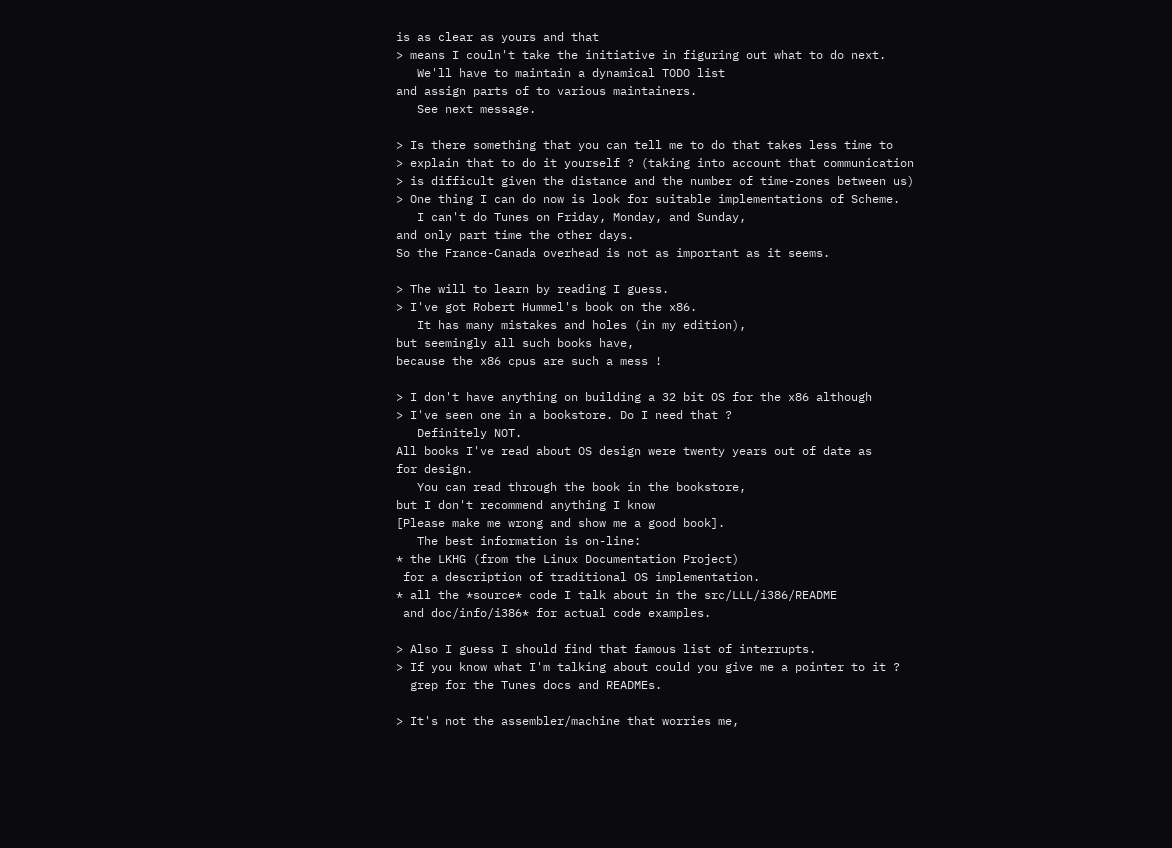is as clear as yours and that
> means I couln't take the initiative in figuring out what to do next.
   We'll have to maintain a dynamical TODO list
and assign parts of to various maintainers.
   See next message.

> Is there something that you can tell me to do that takes less time to
> explain that to do it yourself ? (taking into account that communication
> is difficult given the distance and the number of time-zones between us)
> One thing I can do now is look for suitable implementations of Scheme.
   I can't do Tunes on Friday, Monday, and Sunday,
and only part time the other days.
So the France-Canada overhead is not as important as it seems.

> The will to learn by reading I guess.
> I've got Robert Hummel's book on the x86.
   It has many mistakes and holes (in my edition),
but seemingly all such books have,
because the x86 cpus are such a mess !

> I don't have anything on building a 32 bit OS for the x86 although
> I've seen one in a bookstore. Do I need that ?
   Definitely NOT.
All books I've read about OS design were twenty years out of date as
for design.
   You can read through the book in the bookstore,
but I don't recommend anything I know
[Please make me wrong and show me a good book].
   The best information is on-line:
* the LKHG (from the Linux Documentation Project)
 for a description of traditional OS implementation.
* all the *source* code I talk about in the src/LLL/i386/README
 and doc/info/i386* for actual code examples.

> Also I guess I should find that famous list of interrupts.
> If you know what I'm talking about could you give me a pointer to it ?
  grep for the Tunes docs and READMEs.

> It's not the assembler/machine that worries me,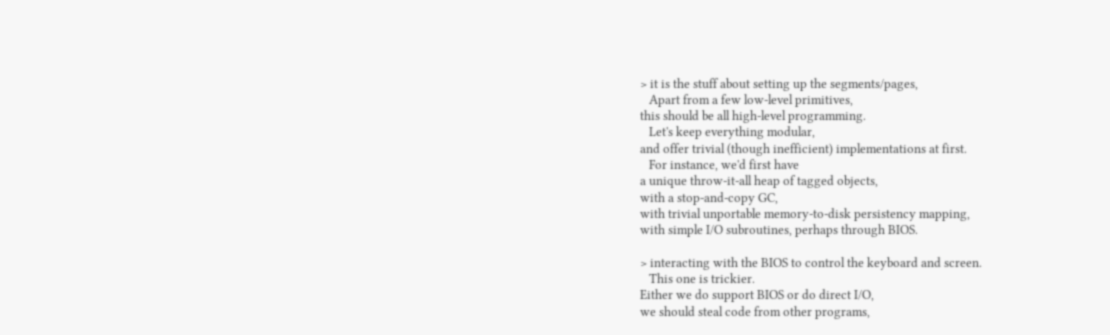> it is the stuff about setting up the segments/pages,
   Apart from a few low-level primitives,
this should be all high-level programming.
   Let's keep everything modular,
and offer trivial (though inefficient) implementations at first.
   For instance, we'd first have
a unique throw-it-all heap of tagged objects,
with a stop-and-copy GC,
with trivial unportable memory-to-disk persistency mapping,
with simple I/O subroutines, perhaps through BIOS.

> interacting with the BIOS to control the keyboard and screen.
   This one is trickier.
Either we do support BIOS or do direct I/O,
we should steal code from other programs,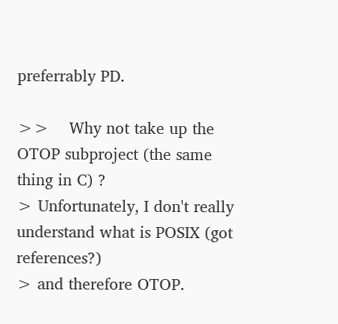preferrably PD.

>>    Why not take up the OTOP subproject (the same thing in C) ?
> Unfortunately, I don't really understand what is POSIX (got references?)
> and therefore OTOP.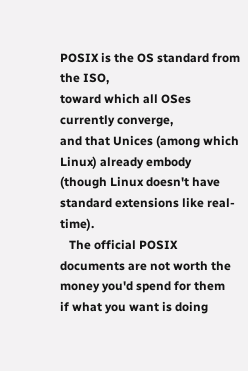POSIX is the OS standard from the ISO,
toward which all OSes currently converge,
and that Unices (among which Linux) already embody
(though Linux doesn't have standard extensions like real-time).
   The official POSIX documents are not worth the money you'd spend for them
if what you want is doing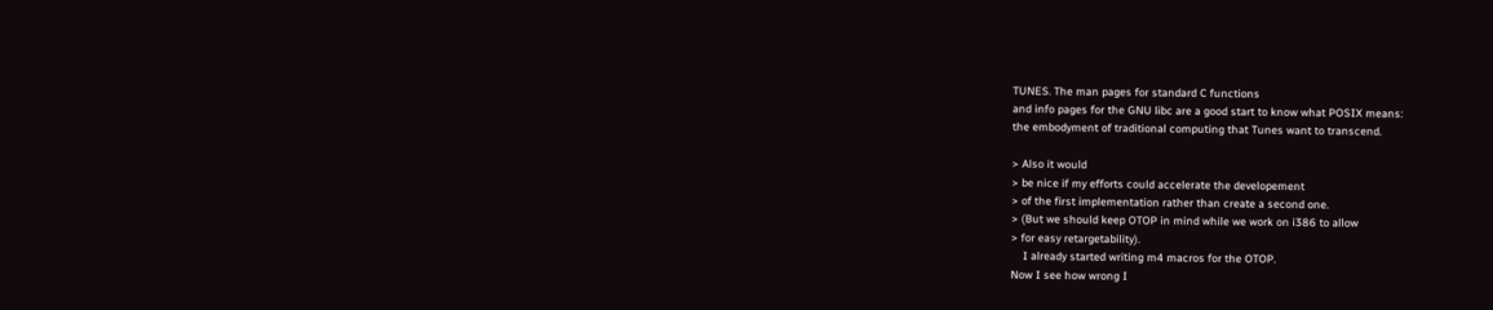TUNES. The man pages for standard C functions
and info pages for the GNU libc are a good start to know what POSIX means:
the embodyment of traditional computing that Tunes want to transcend.

> Also it would
> be nice if my efforts could accelerate the developement
> of the first implementation rather than create a second one.
> (But we should keep OTOP in mind while we work on i386 to allow
> for easy retargetability).
    I already started writing m4 macros for the OTOP.
Now I see how wrong I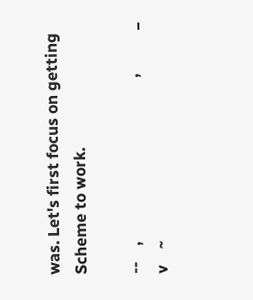was. Let's first focus on getting Scheme to work.

--    ,                                         ,           _ v    ~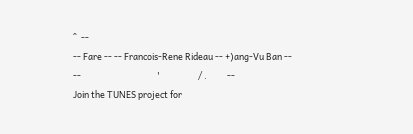^  --
-- Fare -- -- Francois-Rene Rideau -- +)ang-Vu Ban --
--                                      '                   / .          --
Join the TUNES project for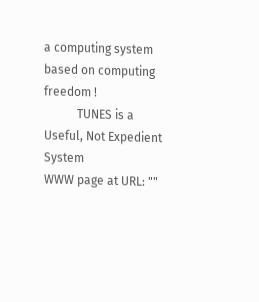a computing system based on computing freedom !
           TUNES is a Useful, Not Expedient System
WWW page at URL: ""